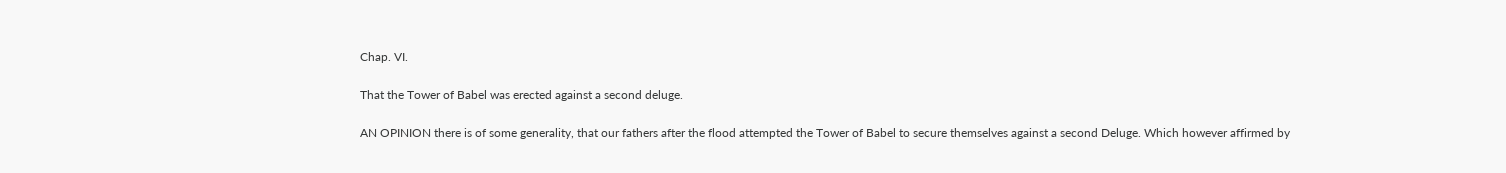Chap. VI.

That the Tower of Babel was erected against a second deluge.

AN OPINION there is of some generality, that our fathers after the flood attempted the Tower of Babel to secure themselves against a second Deluge. Which however affirmed by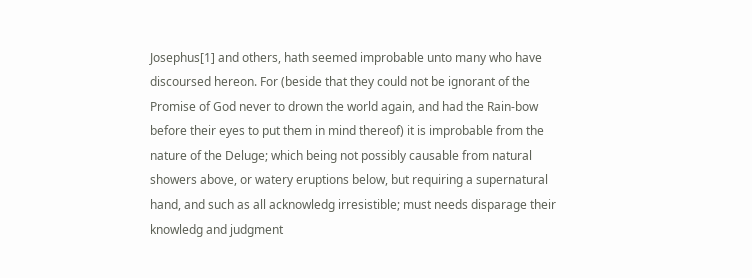Josephus[1] and others, hath seemed improbable unto many who have discoursed hereon. For (beside that they could not be ignorant of the Promise of God never to drown the world again, and had the Rain-bow before their eyes to put them in mind thereof) it is improbable from the nature of the Deluge; which being not possibly causable from natural showers above, or watery eruptions below, but requiring a supernatural hand, and such as all acknowledg irresistible; must needs disparage their knowledg and judgment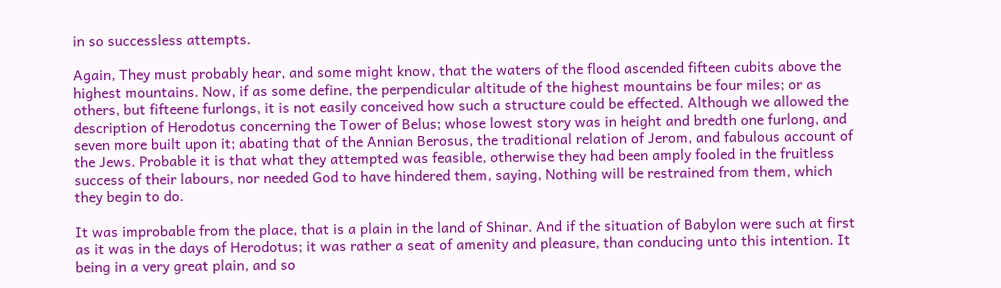in so successless attempts.

Again, They must probably hear, and some might know, that the waters of the flood ascended fifteen cubits above the highest mountains. Now, if as some define, the perpendicular altitude of the highest mountains be four miles; or as others, but fifteene furlongs, it is not easily conceived how such a structure could be effected. Although we allowed the description of Herodotus concerning the Tower of Belus; whose lowest story was in height and bredth one furlong, and seven more built upon it; abating that of the Annian Berosus, the traditional relation of Jerom, and fabulous account of the Jews. Probable it is that what they attempted was feasible, otherwise they had been amply fooled in the fruitless success of their labours, nor needed God to have hindered them, saying, Nothing will be restrained from them, which they begin to do.

It was improbable from the place, that is a plain in the land of Shinar. And if the situation of Babylon were such at first as it was in the days of Herodotus; it was rather a seat of amenity and pleasure, than conducing unto this intention. It being in a very great plain, and so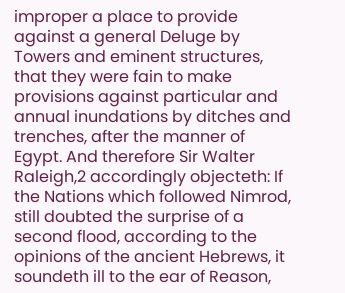improper a place to provide against a general Deluge by Towers and eminent structures, that they were fain to make provisions against particular and annual inundations by ditches and trenches, after the manner of Egypt. And therefore Sir Walter Raleigh,2 accordingly objecteth: If the Nations which followed Nimrod, still doubted the surprise of a second flood, according to the opinions of the ancient Hebrews, it soundeth ill to the ear of Reason,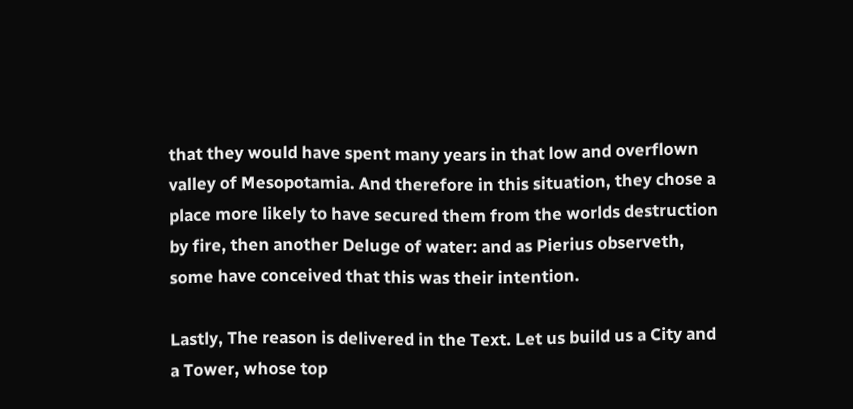that they would have spent many years in that low and overflown valley of Mesopotamia. And therefore in this situation, they chose a place more likely to have secured them from the worlds destruction by fire, then another Deluge of water: and as Pierius observeth, some have conceived that this was their intention.

Lastly, The reason is delivered in the Text. Let us build us a City and a Tower, whose top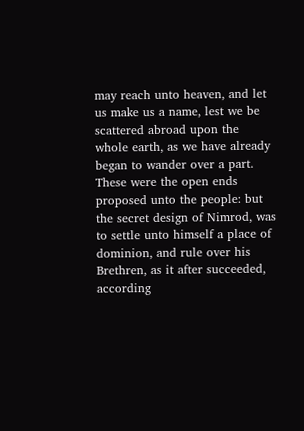may reach unto heaven, and let us make us a name, lest we be scattered abroad upon the whole earth, as we have already began to wander over a part. These were the open ends proposed unto the people: but the secret design of Nimrod, was to settle unto himself a place of dominion, and rule over his Brethren, as it after succeeded, according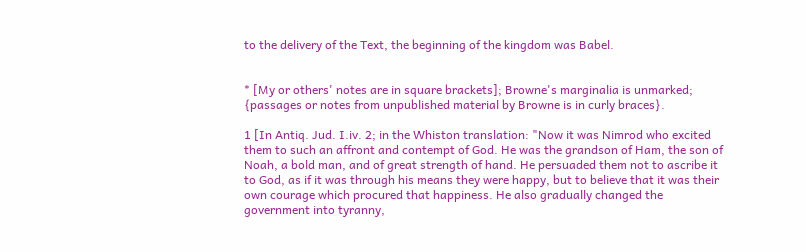to the delivery of the Text, the beginning of the kingdom was Babel.


* [My or others' notes are in square brackets]; Browne's marginalia is unmarked; {passages or notes from unpublished material by Browne is in curly braces}.

1 [In Antiq. Jud. I.iv. 2; in the Whiston translation: "Now it was Nimrod who excited them to such an affront and contempt of God. He was the grandson of Ham, the son of Noah, a bold man, and of great strength of hand. He persuaded them not to ascribe it to God, as if it was through his means they were happy, but to believe that it was their own courage which procured that happiness. He also gradually changed the government into tyranny,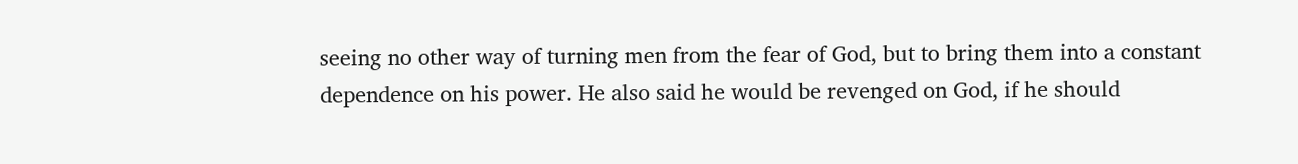seeing no other way of turning men from the fear of God, but to bring them into a constant dependence on his power. He also said he would be revenged on God, if he should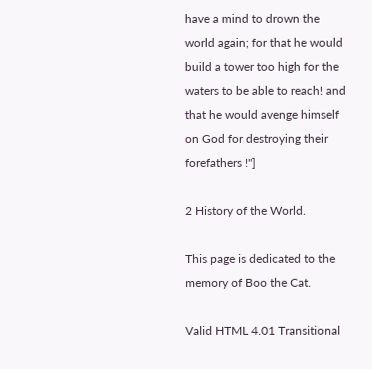have a mind to drown the world again; for that he would build a tower too high for the waters to be able to reach! and that he would avenge himself on God for destroying their forefathers !"]

2 History of the World.

This page is dedicated to the memory of Boo the Cat.

Valid HTML 4.01 Transitional